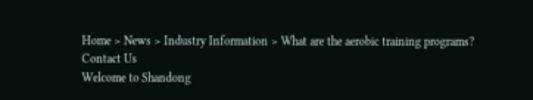Home > News > Industry Information > What are the aerobic training programs?
Contact Us
Welcome to Shandong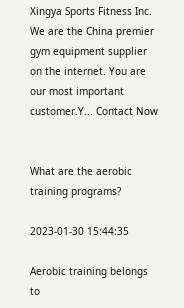Xingya Sports Fitness Inc.  We are the China premier gym equipment supplier on the internet. You are our most important customer.Y... Contact Now


What are the aerobic training programs?

2023-01-30 15:44:35

Aerobic training belongs to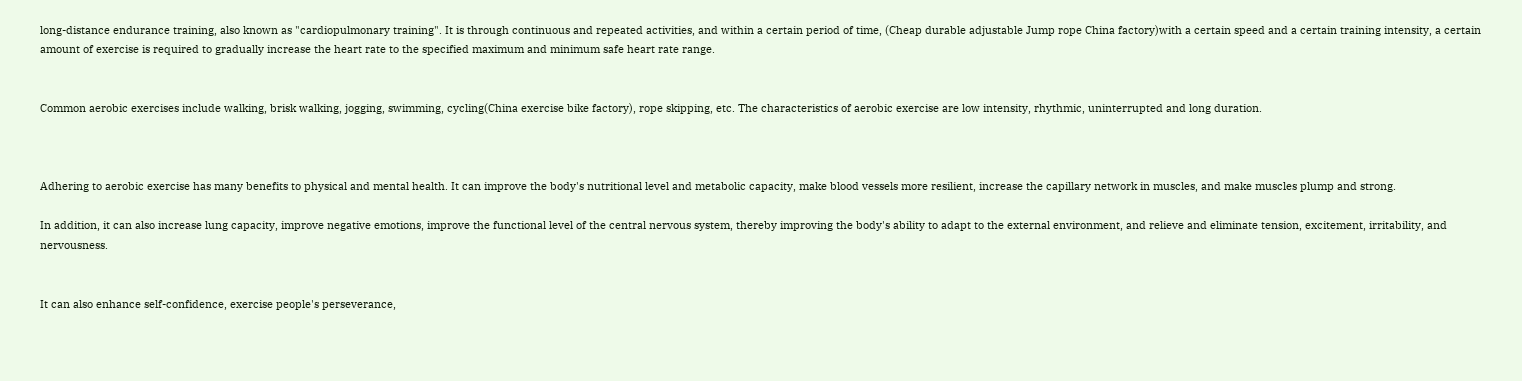long-distance endurance training, also known as "cardiopulmonary training". It is through continuous and repeated activities, and within a certain period of time, (Cheap durable adjustable Jump rope China factory)with a certain speed and a certain training intensity, a certain amount of exercise is required to gradually increase the heart rate to the specified maximum and minimum safe heart rate range.


Common aerobic exercises include walking, brisk walking, jogging, swimming, cycling(China exercise bike factory), rope skipping, etc. The characteristics of aerobic exercise are low intensity, rhythmic, uninterrupted and long duration.



Adhering to aerobic exercise has many benefits to physical and mental health. It can improve the body's nutritional level and metabolic capacity, make blood vessels more resilient, increase the capillary network in muscles, and make muscles plump and strong.

In addition, it can also increase lung capacity, improve negative emotions, improve the functional level of the central nervous system, thereby improving the body's ability to adapt to the external environment, and relieve and eliminate tension, excitement, irritability, and nervousness.


It can also enhance self-confidence, exercise people's perseverance,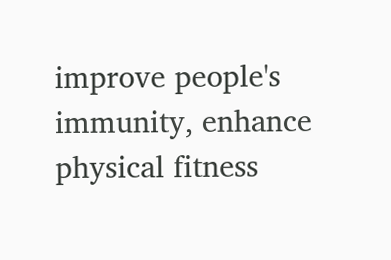improve people's immunity, enhance physical fitness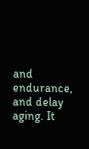and endurance, and delay aging. It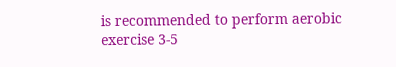is recommended to perform aerobic exercise 3-5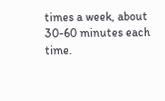times a week, about 30-60 minutes each time.